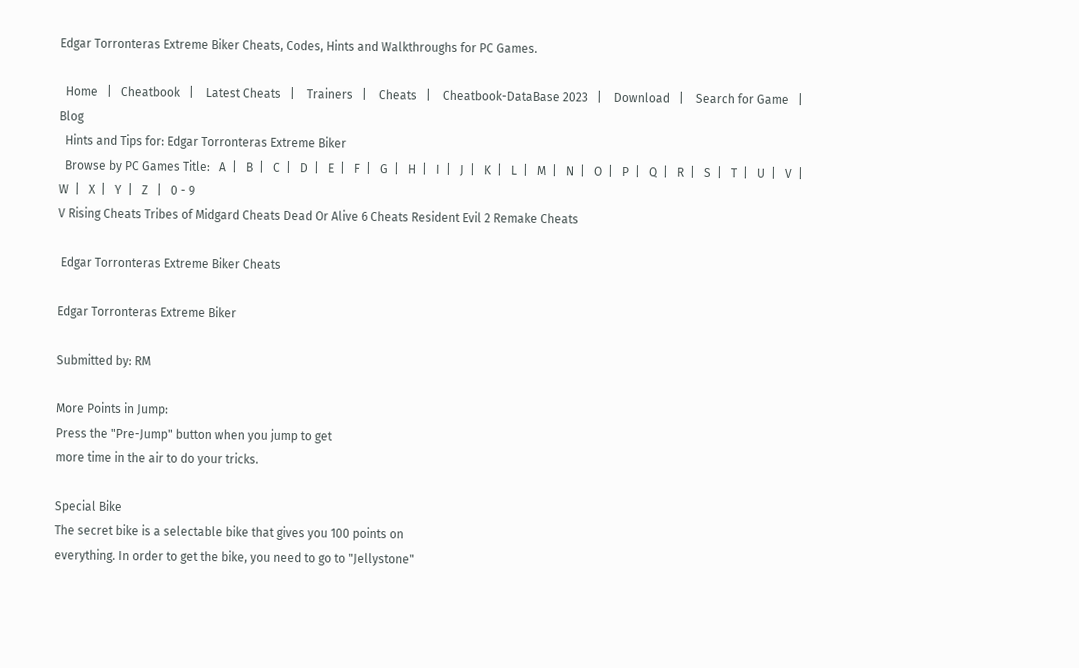Edgar Torronteras Extreme Biker Cheats, Codes, Hints and Walkthroughs for PC Games.

  Home   |   Cheatbook   |    Latest Cheats   |    Trainers   |    Cheats   |    Cheatbook-DataBase 2023   |    Download   |    Search for Game   |    Blog
  Hints and Tips for: Edgar Torronteras Extreme Biker
  Browse by PC Games Title:   A  |   B  |   C  |   D  |   E  |   F  |   G  |   H  |   I  |   J  |   K  |   L  |   M  |   N  |   O  |   P  |   Q  |   R  |   S  |   T  |   U  |   V  |   W  |   X  |   Y  |   Z   |   0 - 9
V Rising Cheats Tribes of Midgard Cheats Dead Or Alive 6 Cheats Resident Evil 2 Remake Cheats

 Edgar Torronteras Extreme Biker Cheats

Edgar Torronteras Extreme Biker

Submitted by: RM

More Points in Jump:
Press the "Pre-Jump" button when you jump to get
more time in the air to do your tricks.

Special Bike
The secret bike is a selectable bike that gives you 100 points on
everything. In order to get the bike, you need to go to "Jellystone"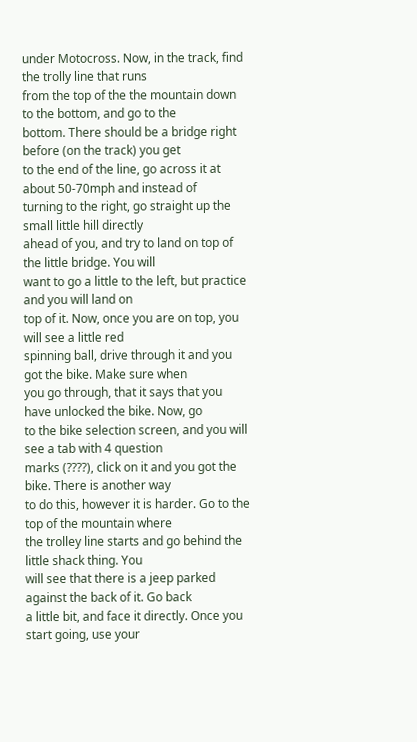under Motocross. Now, in the track, find the trolly line that runs
from the top of the the mountain down to the bottom, and go to the
bottom. There should be a bridge right before (on the track) you get
to the end of the line, go across it at about 50-70mph and instead of
turning to the right, go straight up the small little hill directly
ahead of you, and try to land on top of the little bridge. You will
want to go a little to the left, but practice and you will land on
top of it. Now, once you are on top, you will see a little red
spinning ball, drive through it and you got the bike. Make sure when
you go through, that it says that you have unlocked the bike. Now, go
to the bike selection screen, and you will see a tab with 4 question
marks (????), click on it and you got the bike. There is another way
to do this, however it is harder. Go to the top of the mountain where
the trolley line starts and go behind the little shack thing. You
will see that there is a jeep parked against the back of it. Go back
a little bit, and face it directly. Once you start going, use your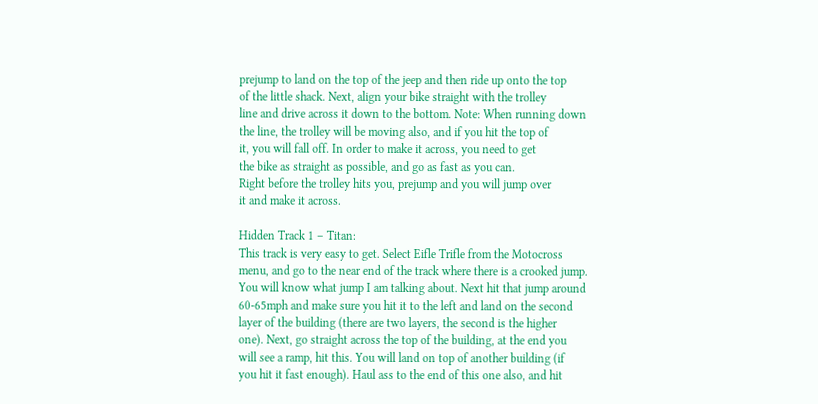prejump to land on the top of the jeep and then ride up onto the top
of the little shack. Next, align your bike straight with the trolley
line and drive across it down to the bottom. Note: When running down
the line, the trolley will be moving also, and if you hit the top of
it, you will fall off. In order to make it across, you need to get
the bike as straight as possible, and go as fast as you can.
Right before the trolley hits you, prejump and you will jump over
it and make it across.

Hidden Track 1 – Titan:
This track is very easy to get. Select Eifle Trifle from the Motocross
menu, and go to the near end of the track where there is a crooked jump.
You will know what jump I am talking about. Next hit that jump around
60-65mph and make sure you hit it to the left and land on the second
layer of the building (there are two layers, the second is the higher
one). Next, go straight across the top of the building, at the end you
will see a ramp, hit this. You will land on top of another building (if
you hit it fast enough). Haul ass to the end of this one also, and hit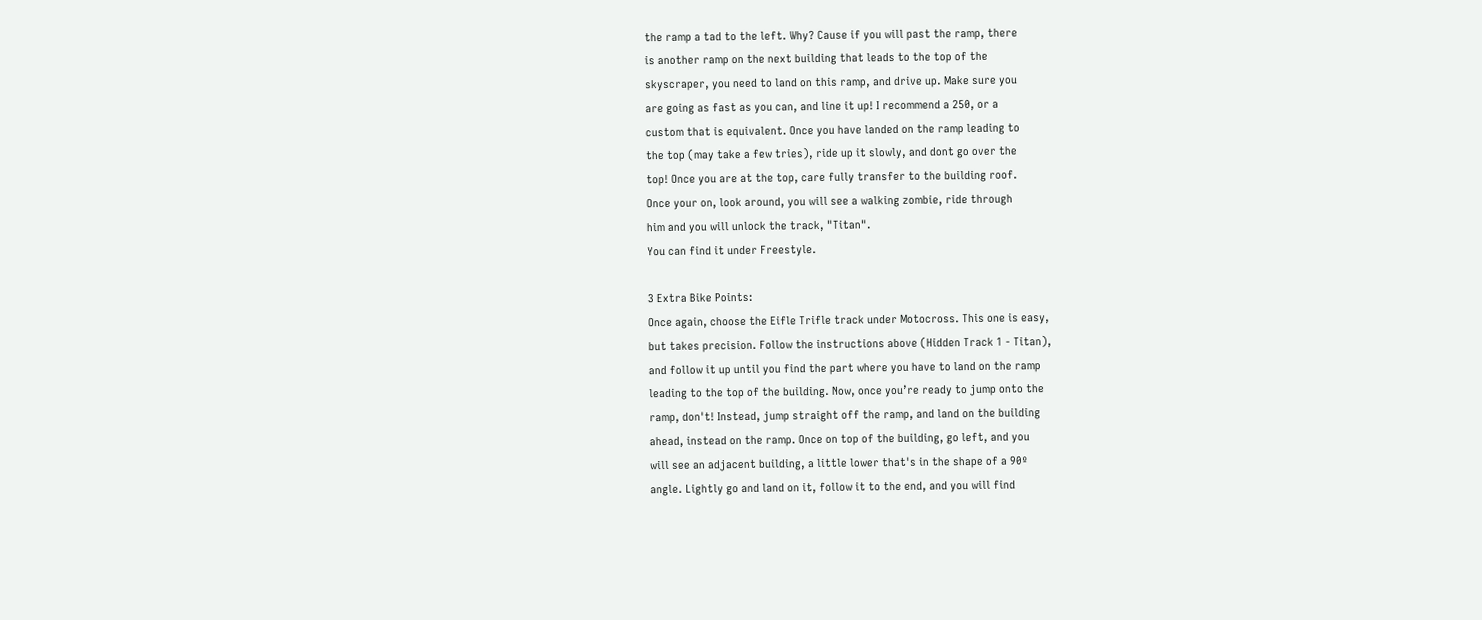the ramp a tad to the left. Why? Cause if you will past the ramp, there
is another ramp on the next building that leads to the top of the
skyscraper, you need to land on this ramp, and drive up. Make sure you
are going as fast as you can, and line it up! I recommend a 250, or a
custom that is equivalent. Once you have landed on the ramp leading to
the top (may take a few tries), ride up it slowly, and dont go over the
top! Once you are at the top, care fully transfer to the building roof.
Once your on, look around, you will see a walking zombie, ride through
him and you will unlock the track, "Titan".
You can find it under Freestyle.

3 Extra Bike Points:
Once again, choose the Eifle Trifle track under Motocross. This one is easy,
but takes precision. Follow the instructions above (Hidden Track 1 - Titan),
and follow it up until you find the part where you have to land on the ramp
leading to the top of the building. Now, once you’re ready to jump onto the
ramp, don't! Instead, jump straight off the ramp, and land on the building
ahead, instead on the ramp. Once on top of the building, go left, and you
will see an adjacent building, a little lower that's in the shape of a 90º
angle. Lightly go and land on it, follow it to the end, and you will find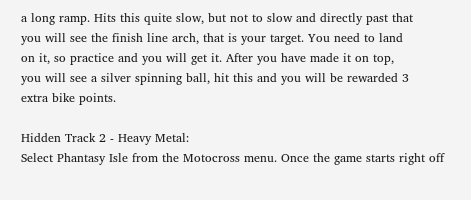a long ramp. Hits this quite slow, but not to slow and directly past that
you will see the finish line arch, that is your target. You need to land
on it, so practice and you will get it. After you have made it on top,
you will see a silver spinning ball, hit this and you will be rewarded 3
extra bike points.

Hidden Track 2 - Heavy Metal:
Select Phantasy Isle from the Motocross menu. Once the game starts right off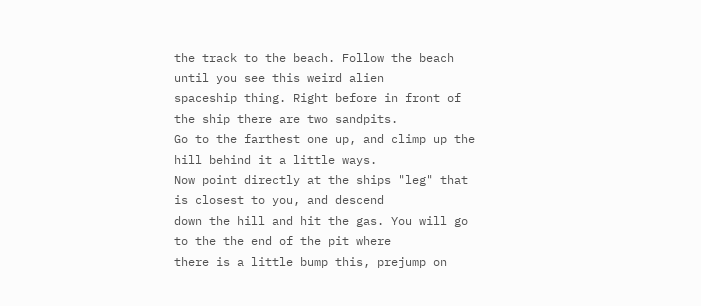the track to the beach. Follow the beach until you see this weird alien
spaceship thing. Right before in front of the ship there are two sandpits.
Go to the farthest one up, and climp up the hill behind it a little ways.
Now point directly at the ships "leg" that is closest to you, and descend
down the hill and hit the gas. You will go to the the end of the pit where
there is a little bump this, prejump on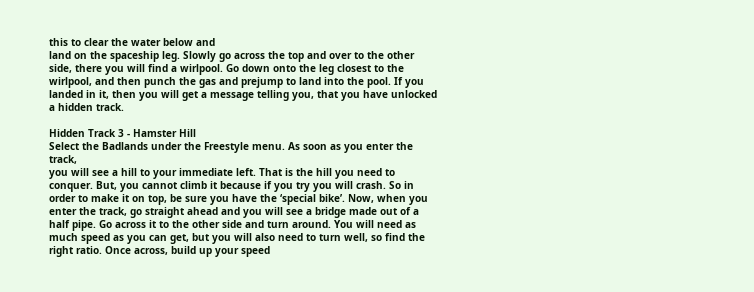this to clear the water below and
land on the spaceship leg. Slowly go across the top and over to the other
side, there you will find a wirlpool. Go down onto the leg closest to the
wirlpool, and then punch the gas and prejump to land into the pool. If you
landed in it, then you will get a message telling you, that you have unlocked
a hidden track.

Hidden Track 3 - Hamster Hill
Select the Badlands under the Freestyle menu. As soon as you enter the track,
you will see a hill to your immediate left. That is the hill you need to
conquer. But, you cannot climb it because if you try you will crash. So in
order to make it on top, be sure you have the ‘special bike’. Now, when you
enter the track, go straight ahead and you will see a bridge made out of a
half pipe. Go across it to the other side and turn around. You will need as
much speed as you can get, but you will also need to turn well, so find the
right ratio. Once across, build up your speed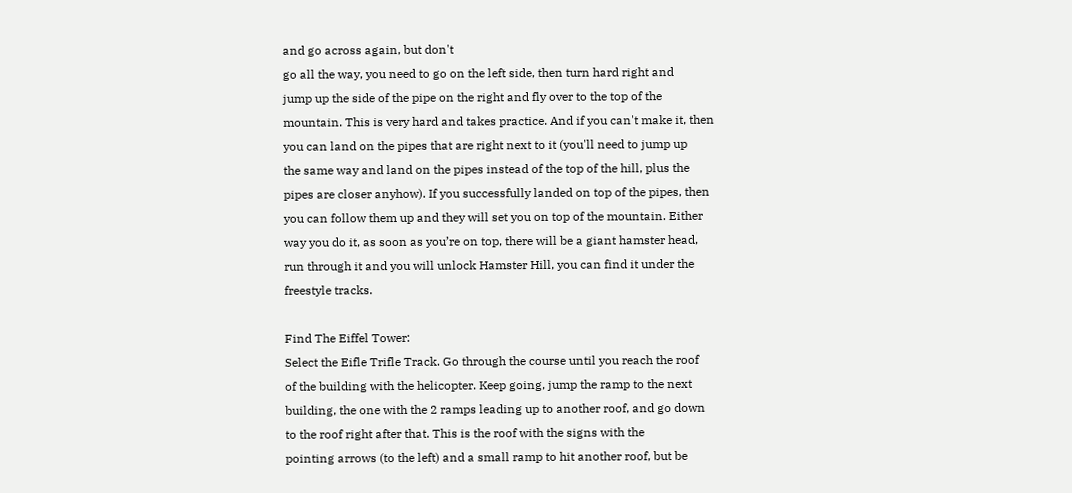and go across again, but don't
go all the way, you need to go on the left side, then turn hard right and
jump up the side of the pipe on the right and fly over to the top of the
mountain. This is very hard and takes practice. And if you can't make it, then
you can land on the pipes that are right next to it (you'll need to jump up
the same way and land on the pipes instead of the top of the hill, plus the
pipes are closer anyhow). If you successfully landed on top of the pipes, then
you can follow them up and they will set you on top of the mountain. Either
way you do it, as soon as you’re on top, there will be a giant hamster head,
run through it and you will unlock Hamster Hill, you can find it under the
freestyle tracks.

Find The Eiffel Tower:
Select the Eifle Trifle Track. Go through the course until you reach the roof
of the building with the helicopter. Keep going, jump the ramp to the next
building, the one with the 2 ramps leading up to another roof, and go down
to the roof right after that. This is the roof with the signs with the
pointing arrows (to the left) and a small ramp to hit another roof, but be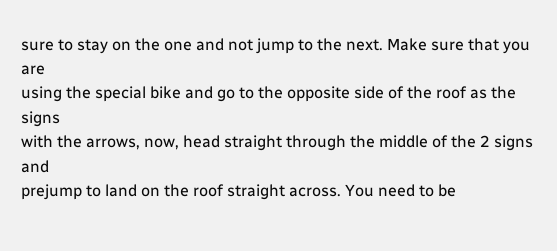sure to stay on the one and not jump to the next. Make sure that you are
using the special bike and go to the opposite side of the roof as the signs
with the arrows, now, head straight through the middle of the 2 signs and
prejump to land on the roof straight across. You need to be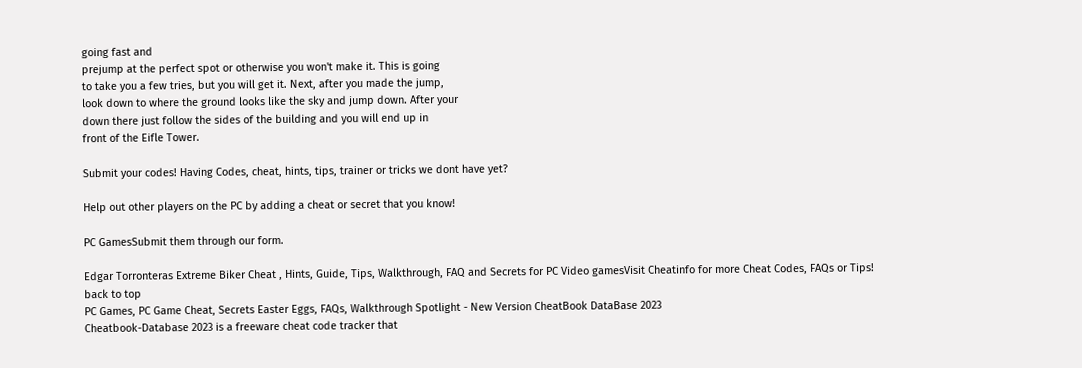going fast and
prejump at the perfect spot or otherwise you won't make it. This is going
to take you a few tries, but you will get it. Next, after you made the jump,
look down to where the ground looks like the sky and jump down. After your
down there just follow the sides of the building and you will end up in
front of the Eifle Tower.

Submit your codes! Having Codes, cheat, hints, tips, trainer or tricks we dont have yet?

Help out other players on the PC by adding a cheat or secret that you know!

PC GamesSubmit them through our form.

Edgar Torronteras Extreme Biker Cheat , Hints, Guide, Tips, Walkthrough, FAQ and Secrets for PC Video gamesVisit Cheatinfo for more Cheat Codes, FAQs or Tips!
back to top
PC Games, PC Game Cheat, Secrets Easter Eggs, FAQs, Walkthrough Spotlight - New Version CheatBook DataBase 2023
Cheatbook-Database 2023 is a freeware cheat code tracker that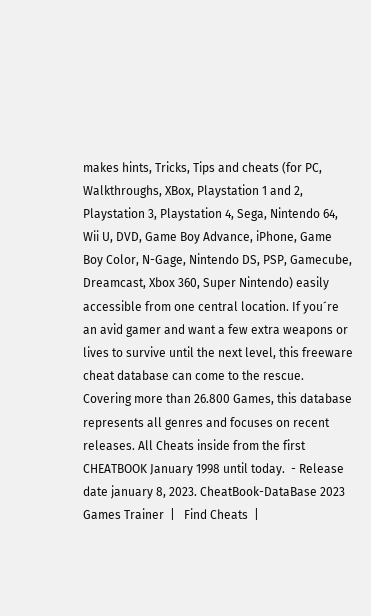makes hints, Tricks, Tips and cheats (for PC, Walkthroughs, XBox, Playstation 1 and 2, Playstation 3, Playstation 4, Sega, Nintendo 64, Wii U, DVD, Game Boy Advance, iPhone, Game Boy Color, N-Gage, Nintendo DS, PSP, Gamecube, Dreamcast, Xbox 360, Super Nintendo) easily accessible from one central location. If you´re an avid gamer and want a few extra weapons or lives to survive until the next level, this freeware cheat database can come to the rescue. Covering more than 26.800 Games, this database represents all genres and focuses on recent releases. All Cheats inside from the first CHEATBOOK January 1998 until today.  - Release date january 8, 2023. CheatBook-DataBase 2023
Games Trainer  |   Find Cheats  |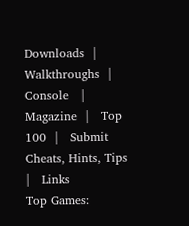Downloads  |   Walkthroughs  |   Console   |   Magazine  |   Top 100  |   Submit Cheats, Hints, Tips  |   Links
Top Games: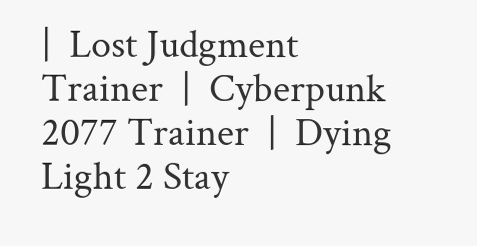|  Lost Judgment Trainer  |  Cyberpunk 2077 Trainer  |  Dying Light 2 Stay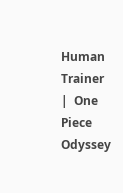Human Trainer  |  One Piece Odyssey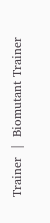Trainer  |  Biomutant Trainer